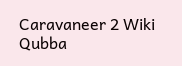Caravaneer 2 Wiki
Qubba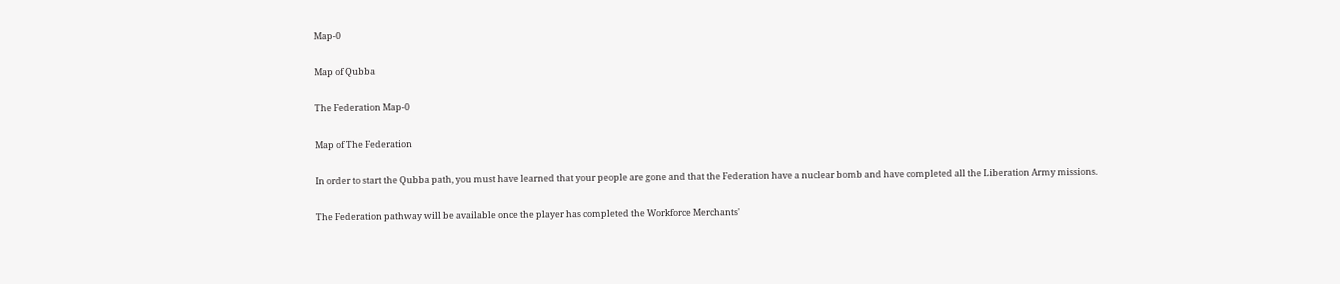Map-0

Map of Qubba

The Federation Map-0

Map of The Federation

In order to start the Qubba path, you must have learned that your people are gone and that the Federation have a nuclear bomb and have completed all the Liberation Army missions.

The Federation pathway will be available once the player has completed the Workforce Merchants'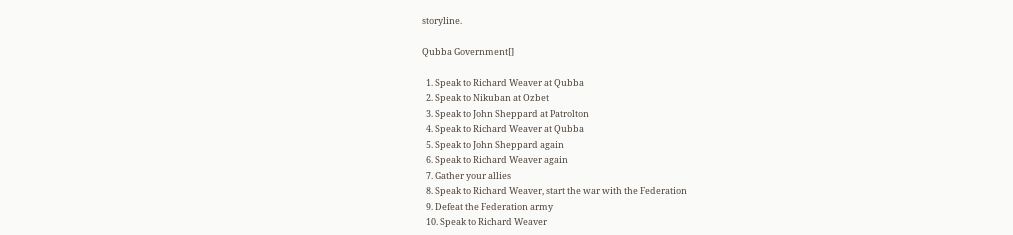storyline.

Qubba Government[]

  1. Speak to Richard Weaver at Qubba
  2. Speak to Nikuban at Ozbet
  3. Speak to John Sheppard at Patrolton
  4. Speak to Richard Weaver at Qubba
  5. Speak to John Sheppard again
  6. Speak to Richard Weaver again
  7. Gather your allies
  8. Speak to Richard Weaver, start the war with the Federation
  9. Defeat the Federation army
  10. Speak to Richard Weaver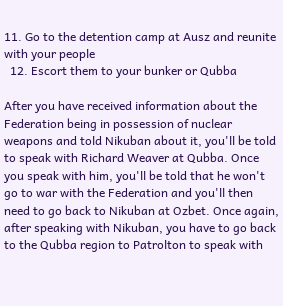11. Go to the detention camp at Ausz and reunite with your people
  12. Escort them to your bunker or Qubba

After you have received information about the Federation being in possession of nuclear weapons and told Nikuban about it, you'll be told to speak with Richard Weaver at Qubba. Once you speak with him, you'll be told that he won't go to war with the Federation and you'll then need to go back to Nikuban at Ozbet. Once again, after speaking with Nikuban, you have to go back to the Qubba region to Patrolton to speak with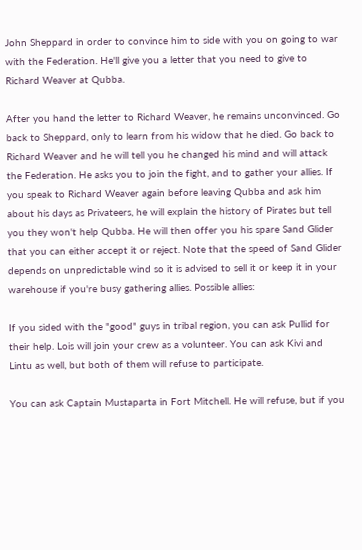John Sheppard in order to convince him to side with you on going to war with the Federation. He'll give you a letter that you need to give to Richard Weaver at Qubba.

After you hand the letter to Richard Weaver, he remains unconvinced. Go back to Sheppard, only to learn from his widow that he died. Go back to Richard Weaver and he will tell you he changed his mind and will attack the Federation. He asks you to join the fight, and to gather your allies. If you speak to Richard Weaver again before leaving Qubba and ask him about his days as Privateers, he will explain the history of Pirates but tell you they won't help Qubba. He will then offer you his spare Sand Glider that you can either accept it or reject. Note that the speed of Sand Glider depends on unpredictable wind so it is advised to sell it or keep it in your warehouse if you're busy gathering allies. Possible allies:

If you sided with the "good" guys in tribal region, you can ask Pullid for their help. Lois will join your crew as a volunteer. You can ask Kivi and Lintu as well, but both of them will refuse to participate.

You can ask Captain Mustaparta in Fort Mitchell. He will refuse, but if you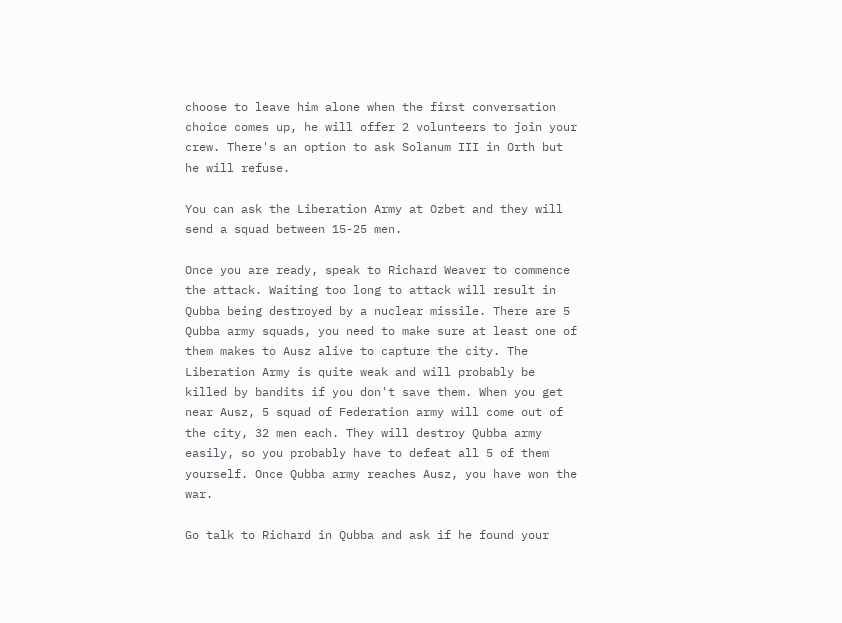choose to leave him alone when the first conversation choice comes up, he will offer 2 volunteers to join your crew. There's an option to ask Solanum III in Orth but he will refuse.

You can ask the Liberation Army at Ozbet and they will send a squad between 15-25 men.

Once you are ready, speak to Richard Weaver to commence the attack. Waiting too long to attack will result in Qubba being destroyed by a nuclear missile. There are 5 Qubba army squads, you need to make sure at least one of them makes to Ausz alive to capture the city. The Liberation Army is quite weak and will probably be killed by bandits if you don't save them. When you get near Ausz, 5 squad of Federation army will come out of the city, 32 men each. They will destroy Qubba army easily, so you probably have to defeat all 5 of them yourself. Once Qubba army reaches Ausz, you have won the war.

Go talk to Richard in Qubba and ask if he found your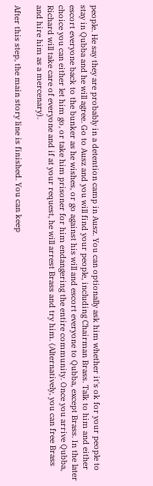people. He say they are probably in a detention camp in Ausz. You can optionally ask him whether it's ok for your people to stay in Qubba and he will agree. Go to Ausz and you will find your people, including Chairman Brass. Talk to him and either escort everyone back to the bunker as he wishes, or go against his will and escort everyone to Qubba, except Brass. In the later choice you can either let him go, or take him prisoner for him endangering the entire community. Once you arrive Qubba, Richard will take care of everyone and if at your request, he will arrest Brass and try him. (Alternatively, you can free Brass and hire him as a mercenary).

After this step, the main story line is finished. You can keep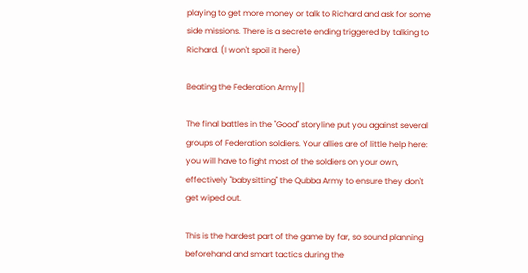playing to get more money or talk to Richard and ask for some side missions. There is a secrete ending triggered by talking to Richard. (I won't spoil it here)

Beating the Federation Army[]

The final battles in the "Good" storyline put you against several groups of Federation soldiers. Your allies are of little help here: you will have to fight most of the soldiers on your own, effectively "babysitting" the Qubba Army to ensure they don't get wiped out.

This is the hardest part of the game by far, so sound planning beforehand and smart tactics during the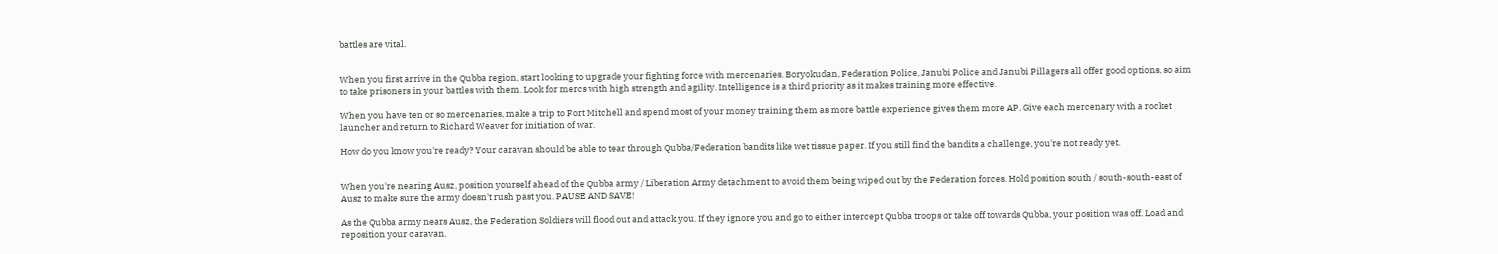battles are vital.


When you first arrive in the Qubba region, start looking to upgrade your fighting force with mercenaries. Boryokudan, Federation Police, Janubi Police and Janubi Pillagers all offer good options, so aim to take prisoners in your battles with them. Look for mercs with high strength and agility. Intelligence is a third priority as it makes training more effective.

When you have ten or so mercenaries, make a trip to Fort Mitchell and spend most of your money training them as more battle experience gives them more AP. Give each mercenary with a rocket launcher and return to Richard Weaver for initiation of war.

How do you know you're ready? Your caravan should be able to tear through Qubba/Federation bandits like wet tissue paper. If you still find the bandits a challenge, you're not ready yet.


When you're nearing Ausz, position yourself ahead of the Qubba army / Liberation Army detachment to avoid them being wiped out by the Federation forces. Hold position south / south-south-east of Ausz to make sure the army doesn't rush past you. PAUSE AND SAVE!

As the Qubba army nears Ausz, the Federation Soldiers will flood out and attack you. If they ignore you and go to either intercept Qubba troops or take off towards Qubba, your position was off. Load and reposition your caravan.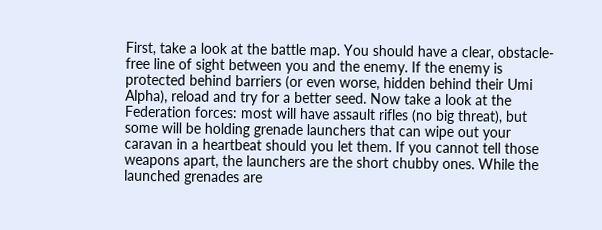First, take a look at the battle map. You should have a clear, obstacle-free line of sight between you and the enemy. If the enemy is protected behind barriers (or even worse, hidden behind their Umi Alpha), reload and try for a better seed. Now take a look at the Federation forces: most will have assault rifles (no big threat), but some will be holding grenade launchers that can wipe out your caravan in a heartbeat should you let them. If you cannot tell those weapons apart, the launchers are the short chubby ones. While the launched grenades are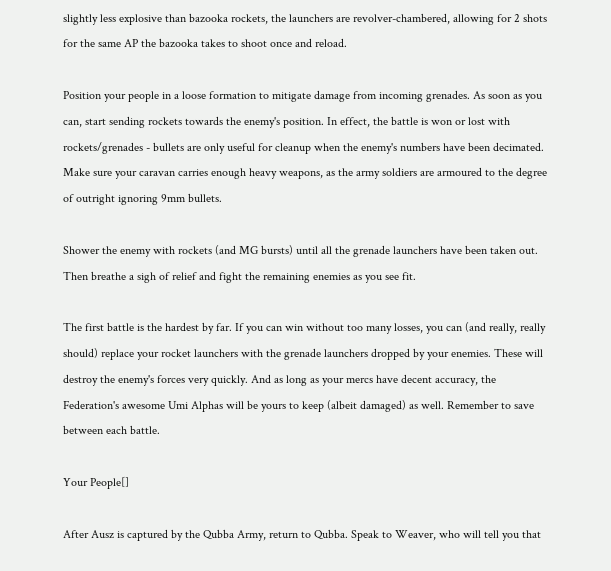slightly less explosive than bazooka rockets, the launchers are revolver-chambered, allowing for 2 shots for the same AP the bazooka takes to shoot once and reload.

Position your people in a loose formation to mitigate damage from incoming grenades. As soon as you can, start sending rockets towards the enemy's position. In effect, the battle is won or lost with rockets/grenades - bullets are only useful for cleanup when the enemy's numbers have been decimated. Make sure your caravan carries enough heavy weapons, as the army soldiers are armoured to the degree of outright ignoring 9mm bullets.

Shower the enemy with rockets (and MG bursts) until all the grenade launchers have been taken out. Then breathe a sigh of relief and fight the remaining enemies as you see fit.

The first battle is the hardest by far. If you can win without too many losses, you can (and really, really should) replace your rocket launchers with the grenade launchers dropped by your enemies. These will destroy the enemy's forces very quickly. And as long as your mercs have decent accuracy, the Federation's awesome Umi Alphas will be yours to keep (albeit damaged) as well. Remember to save between each battle.

Your People[]

After Ausz is captured by the Qubba Army, return to Qubba. Speak to Weaver, who will tell you that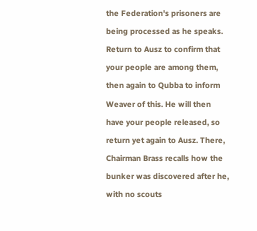the Federation's prisoners are being processed as he speaks. Return to Ausz to confirm that your people are among them, then again to Qubba to inform Weaver of this. He will then have your people released, so return yet again to Ausz. There, Chairman Brass recalls how the bunker was discovered after he, with no scouts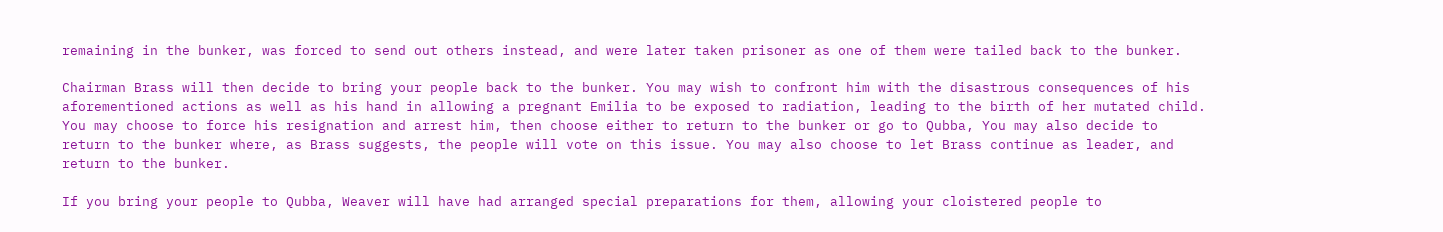remaining in the bunker, was forced to send out others instead, and were later taken prisoner as one of them were tailed back to the bunker.

Chairman Brass will then decide to bring your people back to the bunker. You may wish to confront him with the disastrous consequences of his aforementioned actions as well as his hand in allowing a pregnant Emilia to be exposed to radiation, leading to the birth of her mutated child. You may choose to force his resignation and arrest him, then choose either to return to the bunker or go to Qubba, You may also decide to return to the bunker where, as Brass suggests, the people will vote on this issue. You may also choose to let Brass continue as leader, and return to the bunker.

If you bring your people to Qubba, Weaver will have had arranged special preparations for them, allowing your cloistered people to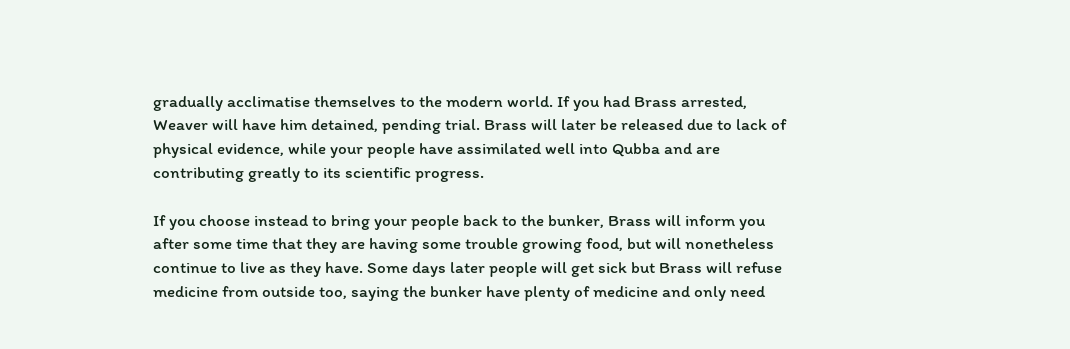gradually acclimatise themselves to the modern world. If you had Brass arrested, Weaver will have him detained, pending trial. Brass will later be released due to lack of physical evidence, while your people have assimilated well into Qubba and are contributing greatly to its scientific progress.

If you choose instead to bring your people back to the bunker, Brass will inform you after some time that they are having some trouble growing food, but will nonetheless continue to live as they have. Some days later people will get sick but Brass will refuse medicine from outside too, saying the bunker have plenty of medicine and only need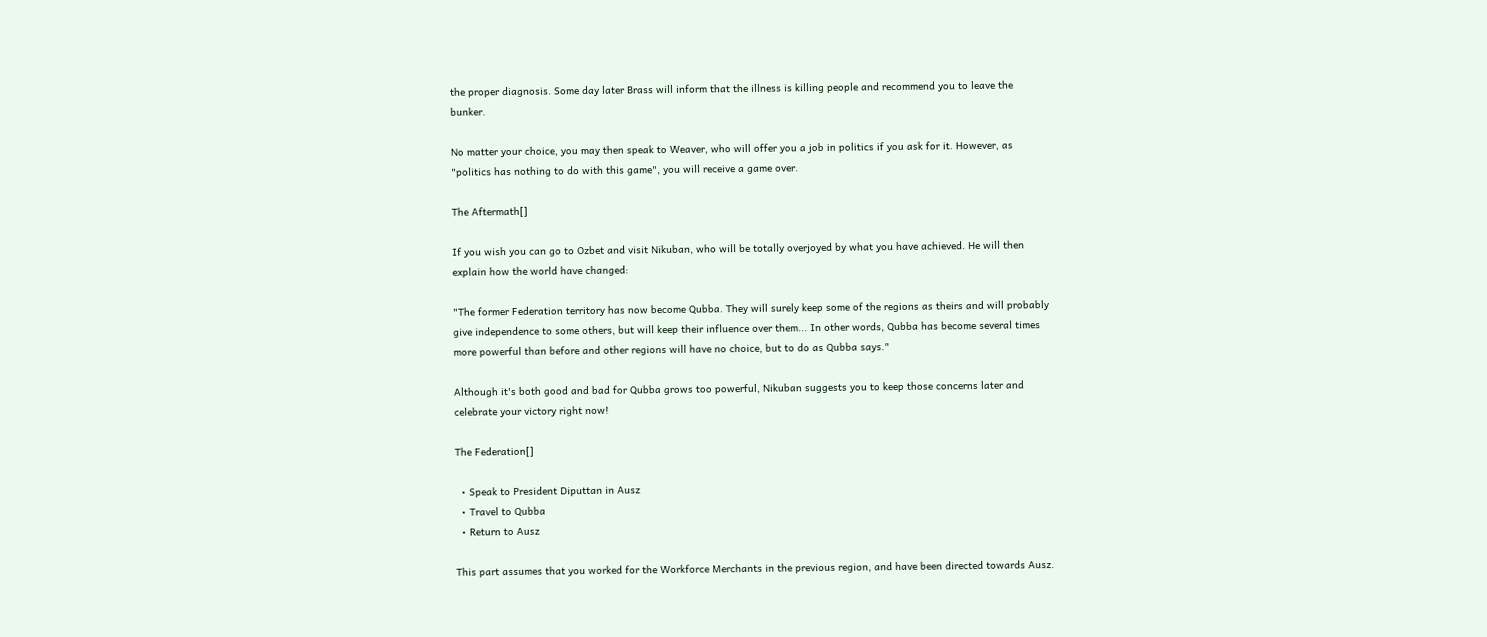the proper diagnosis. Some day later Brass will inform that the illness is killing people and recommend you to leave the bunker.

No matter your choice, you may then speak to Weaver, who will offer you a job in politics if you ask for it. However, as "politics has nothing to do with this game", you will receive a game over.

The Aftermath[]

If you wish you can go to Ozbet and visit Nikuban, who will be totally overjoyed by what you have achieved. He will then explain how the world have changed:

"The former Federation territory has now become Qubba. They will surely keep some of the regions as theirs and will probably give independence to some others, but will keep their influence over them... In other words, Qubba has become several times more powerful than before and other regions will have no choice, but to do as Qubba says."

Although it's both good and bad for Qubba grows too powerful, Nikuban suggests you to keep those concerns later and celebrate your victory right now!

The Federation[]

  • Speak to President Diputtan in Ausz
  • Travel to Qubba
  • Return to Ausz

This part assumes that you worked for the Workforce Merchants in the previous region, and have been directed towards Ausz.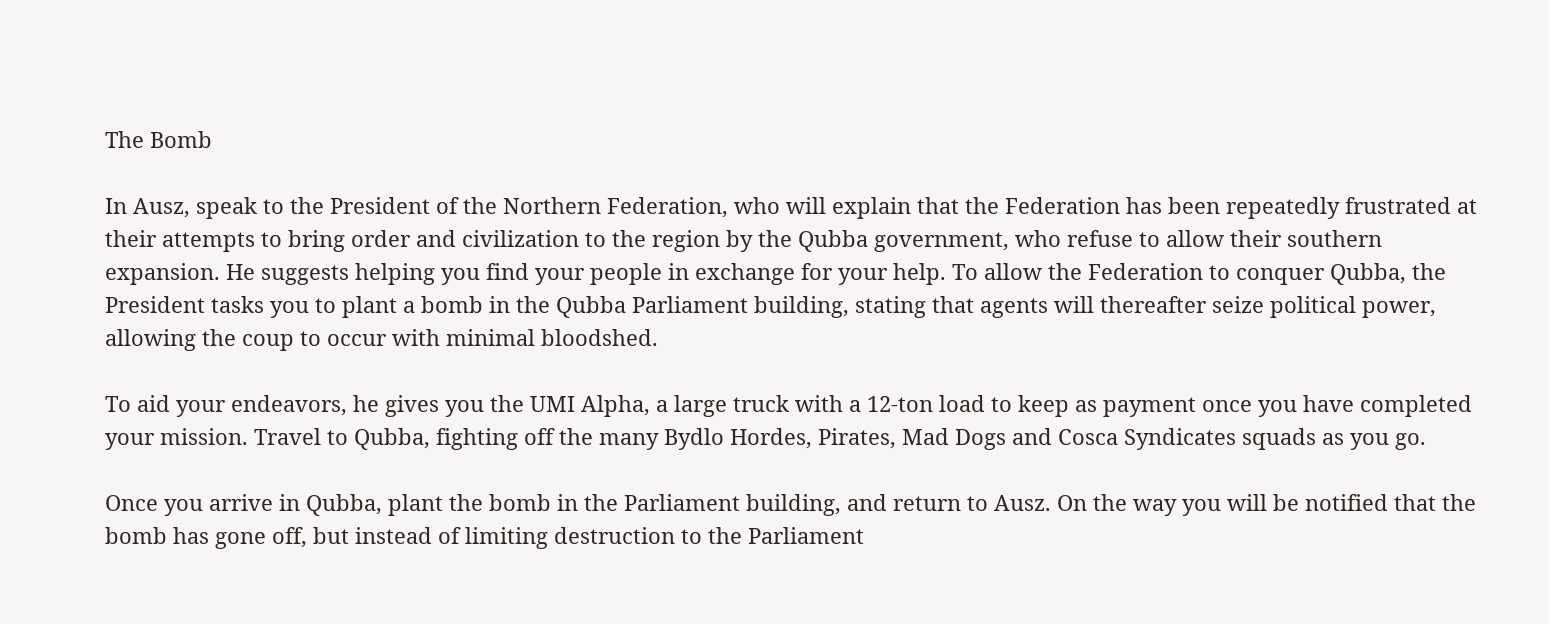The Bomb

In Ausz, speak to the President of the Northern Federation, who will explain that the Federation has been repeatedly frustrated at their attempts to bring order and civilization to the region by the Qubba government, who refuse to allow their southern expansion. He suggests helping you find your people in exchange for your help. To allow the Federation to conquer Qubba, the President tasks you to plant a bomb in the Qubba Parliament building, stating that agents will thereafter seize political power, allowing the coup to occur with minimal bloodshed.

To aid your endeavors, he gives you the UMI Alpha, a large truck with a 12-ton load to keep as payment once you have completed your mission. Travel to Qubba, fighting off the many Bydlo Hordes, Pirates, Mad Dogs and Cosca Syndicates squads as you go.

Once you arrive in Qubba, plant the bomb in the Parliament building, and return to Ausz. On the way you will be notified that the bomb has gone off, but instead of limiting destruction to the Parliament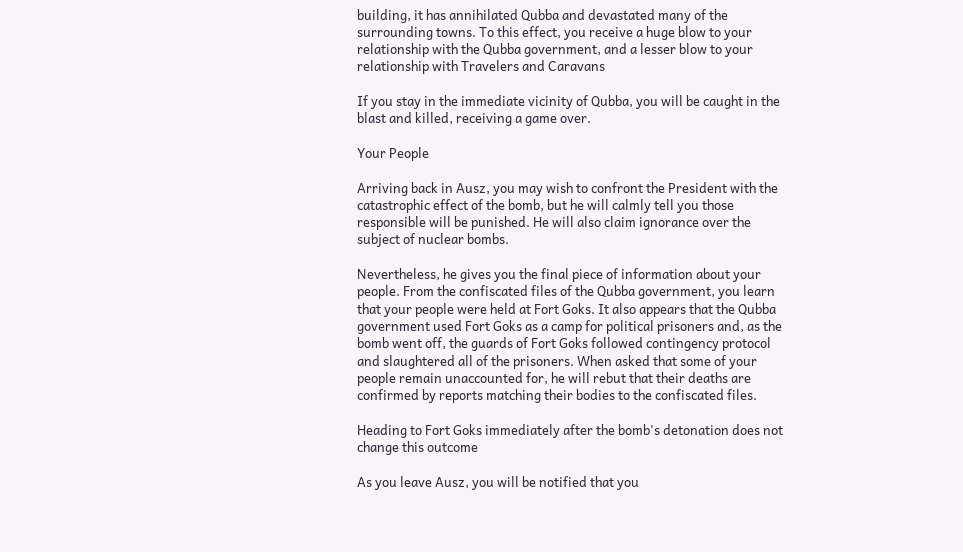building, it has annihilated Qubba and devastated many of the surrounding towns. To this effect, you receive a huge blow to your relationship with the Qubba government, and a lesser blow to your relationship with Travelers and Caravans

If you stay in the immediate vicinity of Qubba, you will be caught in the blast and killed, receiving a game over.

Your People

Arriving back in Ausz, you may wish to confront the President with the catastrophic effect of the bomb, but he will calmly tell you those responsible will be punished. He will also claim ignorance over the subject of nuclear bombs.

Nevertheless, he gives you the final piece of information about your people. From the confiscated files of the Qubba government, you learn that your people were held at Fort Goks. It also appears that the Qubba government used Fort Goks as a camp for political prisoners and, as the bomb went off, the guards of Fort Goks followed contingency protocol and slaughtered all of the prisoners. When asked that some of your people remain unaccounted for, he will rebut that their deaths are confirmed by reports matching their bodies to the confiscated files.

Heading to Fort Goks immediately after the bomb's detonation does not change this outcome

As you leave Ausz, you will be notified that you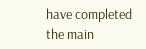have completed the main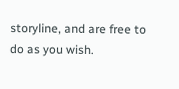storyline, and are free to do as you wish.